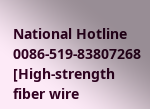National Hotline 0086-519-83807268
[High-strength fiber wire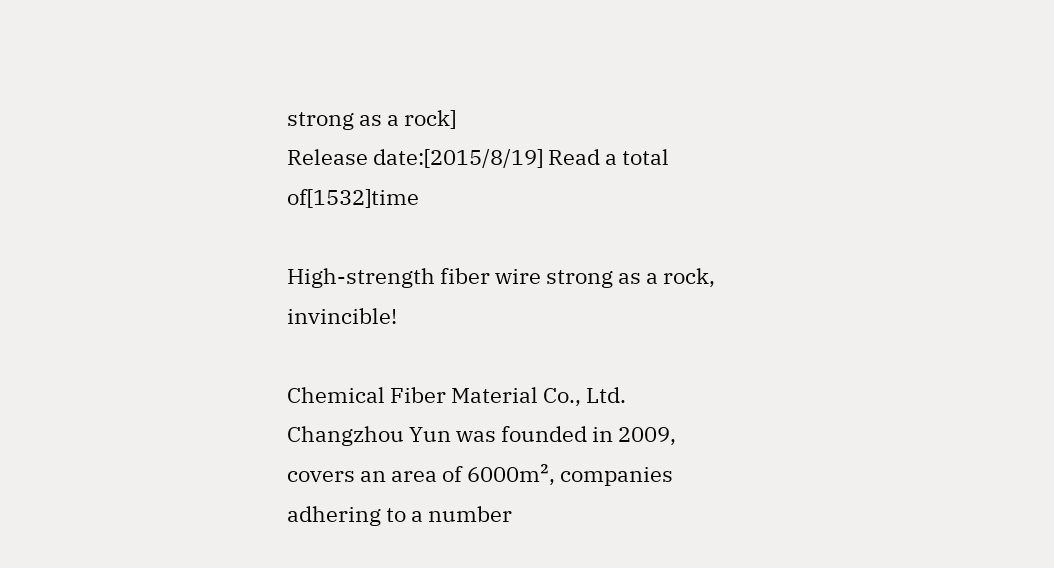strong as a rock]
Release date:[2015/8/19] Read a total of[1532]time

High-strength fiber wire strong as a rock, invincible!

Chemical Fiber Material Co., Ltd. Changzhou Yun was founded in 2009, covers an area of 6000m², companies adhering to a number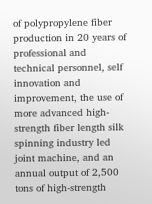of polypropylene fiber production in 20 years of professional and technical personnel, self innovation and improvement, the use of more advanced high-strength fiber length silk spinning industry led joint machine, and an annual output of 2,500 tons of high-strength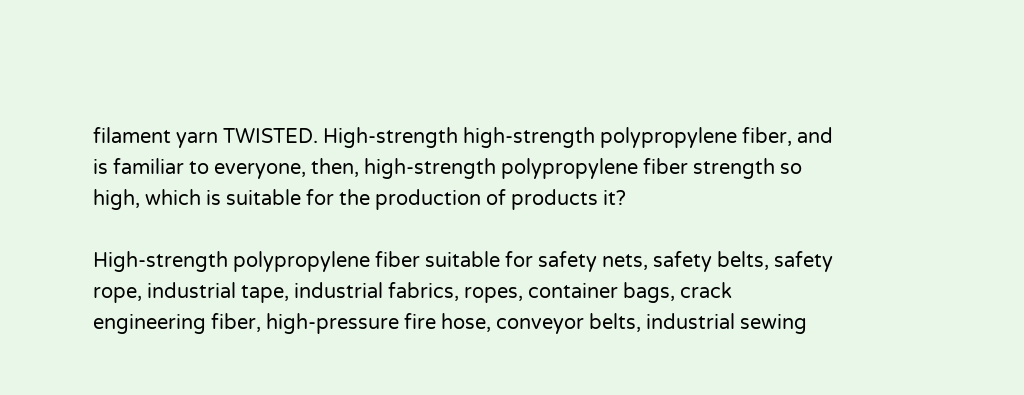filament yarn TWISTED. High-strength high-strength polypropylene fiber, and is familiar to everyone, then, high-strength polypropylene fiber strength so high, which is suitable for the production of products it?

High-strength polypropylene fiber suitable for safety nets, safety belts, safety rope, industrial tape, industrial fabrics, ropes, container bags, crack engineering fiber, high-pressure fire hose, conveyor belts, industrial sewing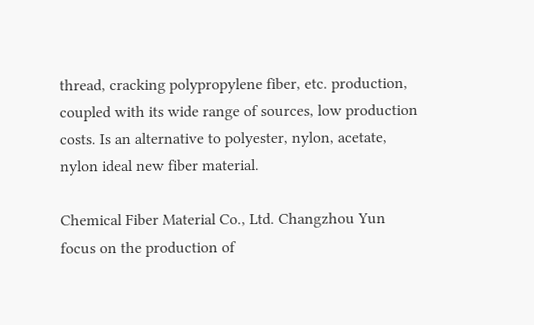thread, cracking polypropylene fiber, etc. production, coupled with its wide range of sources, low production costs. Is an alternative to polyester, nylon, acetate, nylon ideal new fiber material.

Chemical Fiber Material Co., Ltd. Changzhou Yun focus on the production of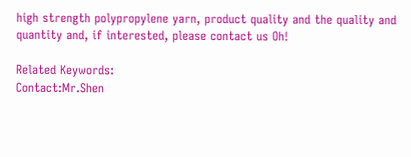high strength polypropylene yarn, product quality and the quality and quantity and, if interested, please contact us Oh!

Related Keywords:
Contact:Mr.Shen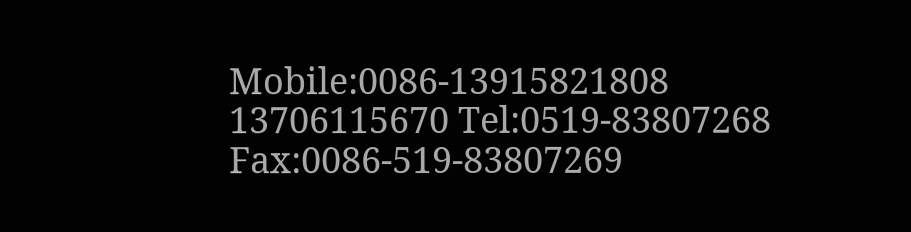Mobile:0086-13915821808 13706115670 Tel:0519-83807268 Fax:0086-519-83807269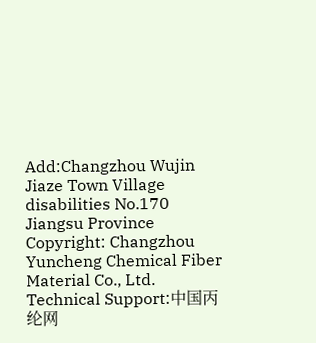Add:Changzhou Wujin Jiaze Town Village disabilities No.170 Jiangsu Province
Copyright: Changzhou Yuncheng Chemical Fiber Material Co., Ltd. Technical Support:中国丙纶网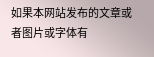如果本网站发布的文章或者图片或字体有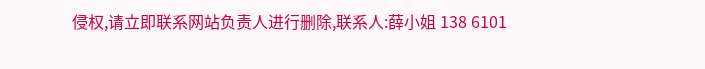侵权,请立即联系网站负责人进行删除,联系人:薛小姐 138 6101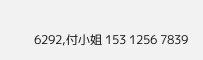6292,付小姐 153 1256 7839